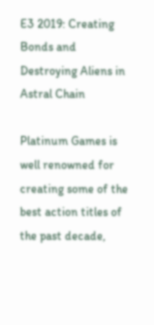E3 2019: Creating Bonds and Destroying Aliens in Astral Chain

Platinum Games is well renowned for creating some of the best action titles of the past decade,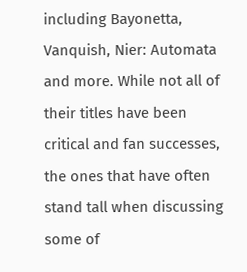including Bayonetta, Vanquish, Nier: Automata and more. While not all of their titles have been critical and fan successes, the ones that have often stand tall when discussing some of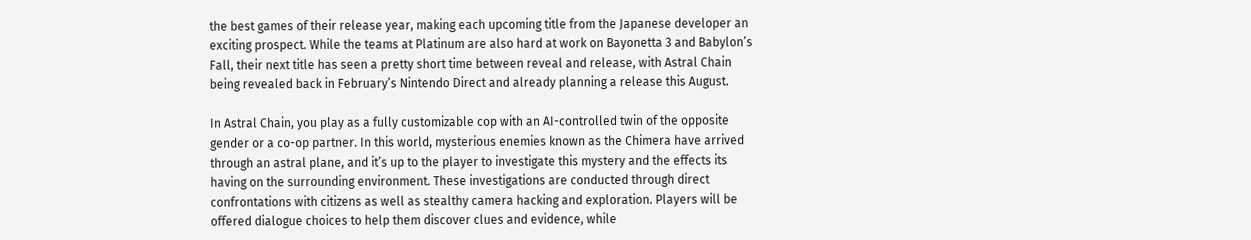the best games of their release year, making each upcoming title from the Japanese developer an exciting prospect. While the teams at Platinum are also hard at work on Bayonetta 3 and Babylon’s Fall, their next title has seen a pretty short time between reveal and release, with Astral Chain being revealed back in February’s Nintendo Direct and already planning a release this August.

In Astral Chain, you play as a fully customizable cop with an AI-controlled twin of the opposite gender or a co-op partner. In this world, mysterious enemies known as the Chimera have arrived through an astral plane, and it’s up to the player to investigate this mystery and the effects its having on the surrounding environment. These investigations are conducted through direct confrontations with citizens as well as stealthy camera hacking and exploration. Players will be offered dialogue choices to help them discover clues and evidence, while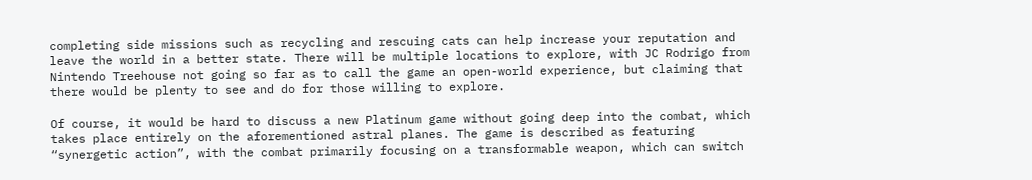completing side missions such as recycling and rescuing cats can help increase your reputation and leave the world in a better state. There will be multiple locations to explore, with JC Rodrigo from Nintendo Treehouse not going so far as to call the game an open-world experience, but claiming that there would be plenty to see and do for those willing to explore.

Of course, it would be hard to discuss a new Platinum game without going deep into the combat, which takes place entirely on the aforementioned astral planes. The game is described as featuring “synergetic action”, with the combat primarily focusing on a transformable weapon, which can switch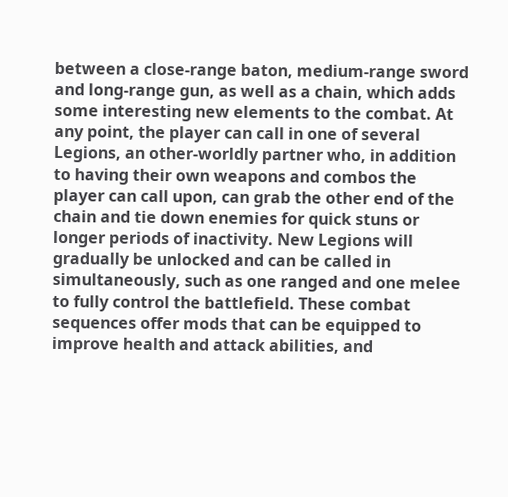between a close-range baton, medium-range sword and long-range gun, as well as a chain, which adds some interesting new elements to the combat. At any point, the player can call in one of several Legions, an other-worldly partner who, in addition to having their own weapons and combos the player can call upon, can grab the other end of the chain and tie down enemies for quick stuns or longer periods of inactivity. New Legions will gradually be unlocked and can be called in simultaneously, such as one ranged and one melee to fully control the battlefield. These combat sequences offer mods that can be equipped to improve health and attack abilities, and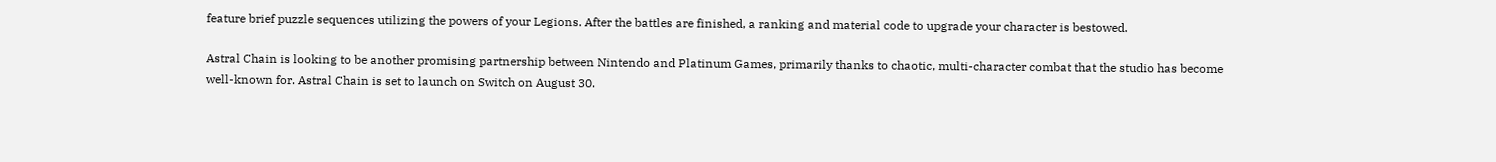feature brief puzzle sequences utilizing the powers of your Legions. After the battles are finished, a ranking and material code to upgrade your character is bestowed.

Astral Chain is looking to be another promising partnership between Nintendo and Platinum Games, primarily thanks to chaotic, multi-character combat that the studio has become well-known for. Astral Chain is set to launch on Switch on August 30.